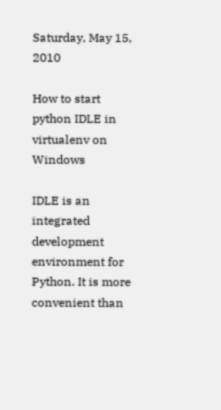Saturday, May 15, 2010

How to start python IDLE in virtualenv on Windows

IDLE is an integrated development environment for Python. It is more convenient than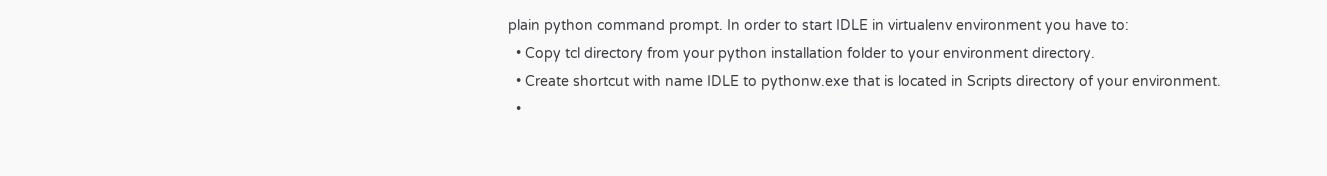plain python command prompt. In order to start IDLE in virtualenv environment you have to:
  • Copy tcl directory from your python installation folder to your environment directory.
  • Create shortcut with name IDLE to pythonw.exe that is located in Scripts directory of your environment.
  •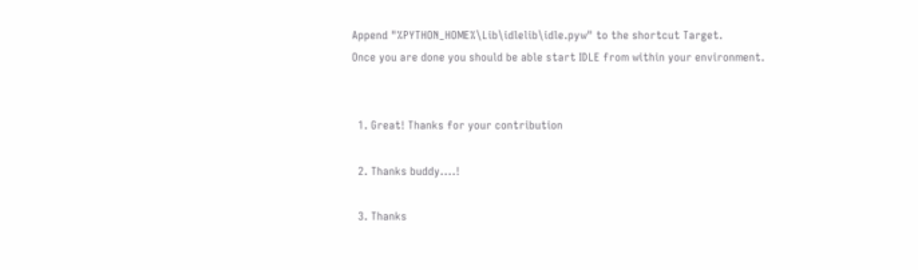Append "%PYTHON_HOME%\Lib\idlelib\idle.pyw" to the shortcut Target.
Once you are done you should be able start IDLE from within your environment.


  1. Great! Thanks for your contribution

  2. Thanks buddy....!

  3. Thanks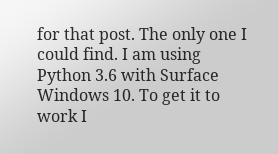for that post. The only one I could find. I am using Python 3.6 with Surface Windows 10. To get it to work I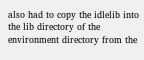also had to copy the idlelib into the lib directory of the environment directory from the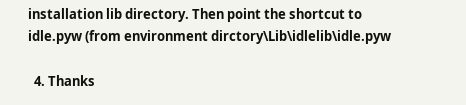installation lib directory. Then point the shortcut to idle.pyw (from environment dirctory\Lib\idlelib\idle.pyw

  4. Thanks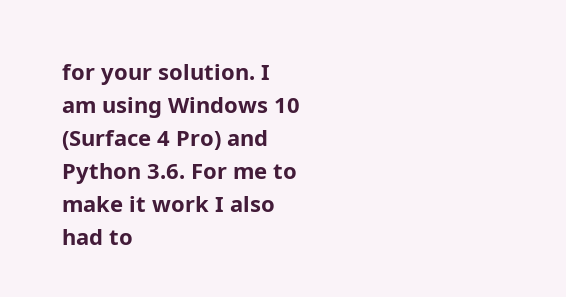for your solution. I am using Windows 10 (Surface 4 Pro) and Python 3.6. For me to make it work I also had to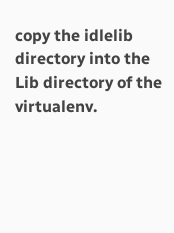copy the idlelib directory into the Lib directory of the virtualenv.